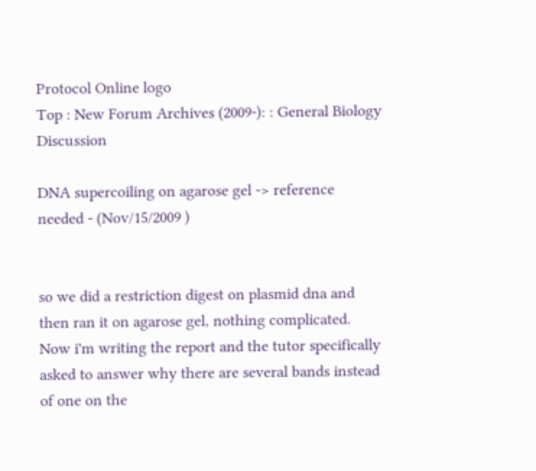Protocol Online logo
Top : New Forum Archives (2009-): : General Biology Discussion

DNA supercoiling on agarose gel -> reference needed - (Nov/15/2009 )


so we did a restriction digest on plasmid dna and then ran it on agarose gel, nothing complicated.
Now i'm writing the report and the tutor specifically asked to answer why there are several bands instead of one on the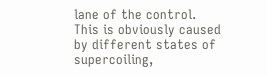lane of the control.
This is obviously caused by different states of supercoiling,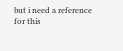but i need a reference for this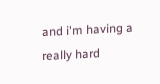and i'm having a really hard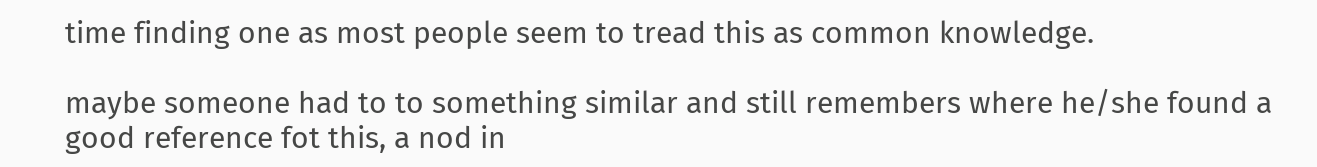time finding one as most people seem to tread this as common knowledge.

maybe someone had to to something similar and still remembers where he/she found a good reference fot this, a nod in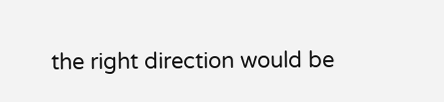the right direction would be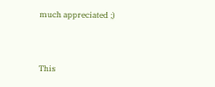much appreciated ;)


This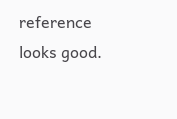reference looks good.